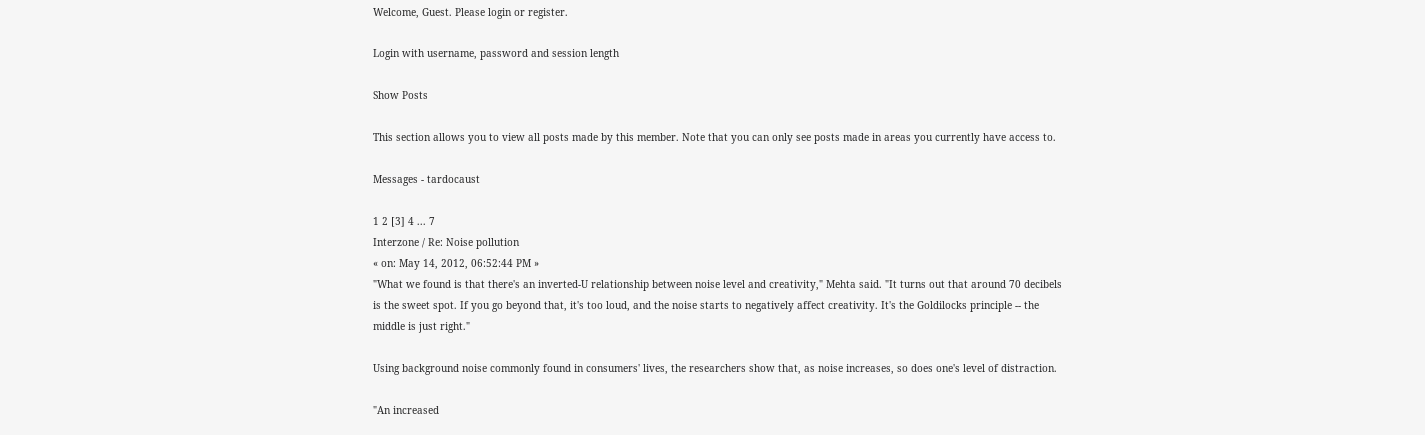Welcome, Guest. Please login or register.

Login with username, password and session length

Show Posts

This section allows you to view all posts made by this member. Note that you can only see posts made in areas you currently have access to.

Messages - tardocaust

1 2 [3] 4 ... 7
Interzone / Re: Noise pollution
« on: May 14, 2012, 06:52:44 PM »
"What we found is that there's an inverted-U relationship between noise level and creativity," Mehta said. "It turns out that around 70 decibels is the sweet spot. If you go beyond that, it's too loud, and the noise starts to negatively affect creativity. It's the Goldilocks principle -- the middle is just right."

Using background noise commonly found in consumers' lives, the researchers show that, as noise increases, so does one's level of distraction.

"An increased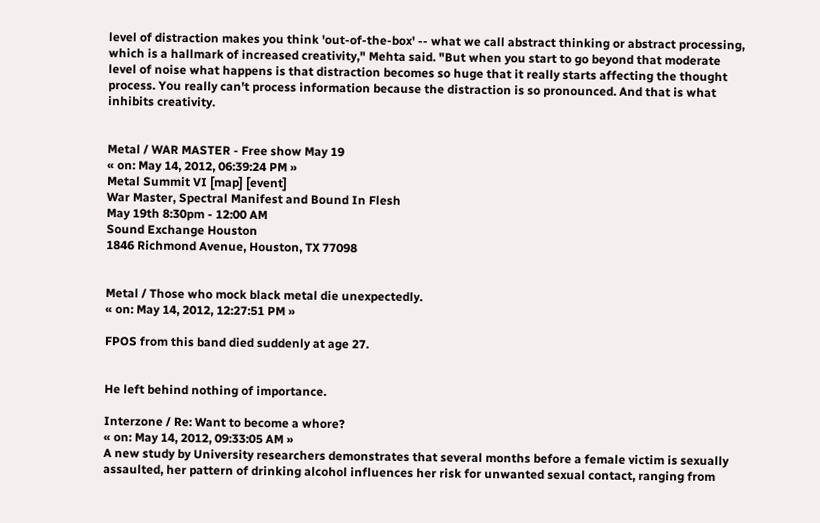level of distraction makes you think 'out-of-the-box' -- what we call abstract thinking or abstract processing, which is a hallmark of increased creativity," Mehta said. "But when you start to go beyond that moderate level of noise what happens is that distraction becomes so huge that it really starts affecting the thought process. You really can't process information because the distraction is so pronounced. And that is what inhibits creativity.


Metal / WAR MASTER - Free show May 19
« on: May 14, 2012, 06:39:24 PM »
Metal Summit VI [map] [event]
War Master, Spectral Manifest and Bound In Flesh
May 19th 8:30pm - 12:00 AM
Sound Exchange Houston
1846 Richmond Avenue, Houston, TX 77098


Metal / Those who mock black metal die unexpectedly.
« on: May 14, 2012, 12:27:51 PM »

FPOS from this band died suddenly at age 27.


He left behind nothing of importance.

Interzone / Re: Want to become a whore?
« on: May 14, 2012, 09:33:05 AM »
A new study by University researchers demonstrates that several months before a female victim is sexually assaulted, her pattern of drinking alcohol influences her risk for unwanted sexual contact, ranging from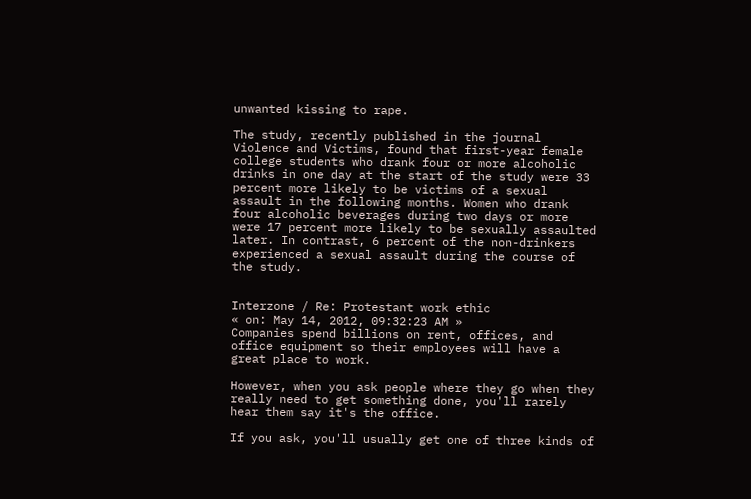unwanted kissing to rape.

The study, recently published in the journal Violence and Victims, found that first-year female college students who drank four or more alcoholic drinks in one day at the start of the study were 33 percent more likely to be victims of a sexual assault in the following months. Women who drank four alcoholic beverages during two days or more were 17 percent more likely to be sexually assaulted later. In contrast, 6 percent of the non-drinkers experienced a sexual assault during the course of the study.


Interzone / Re: Protestant work ethic
« on: May 14, 2012, 09:32:23 AM »
Companies spend billions on rent, offices, and office equipment so their employees will have a great place to work.

However, when you ask people where they go when they really need to get something done, you'll rarely hear them say it's the office.

If you ask, you'll usually get one of three kinds of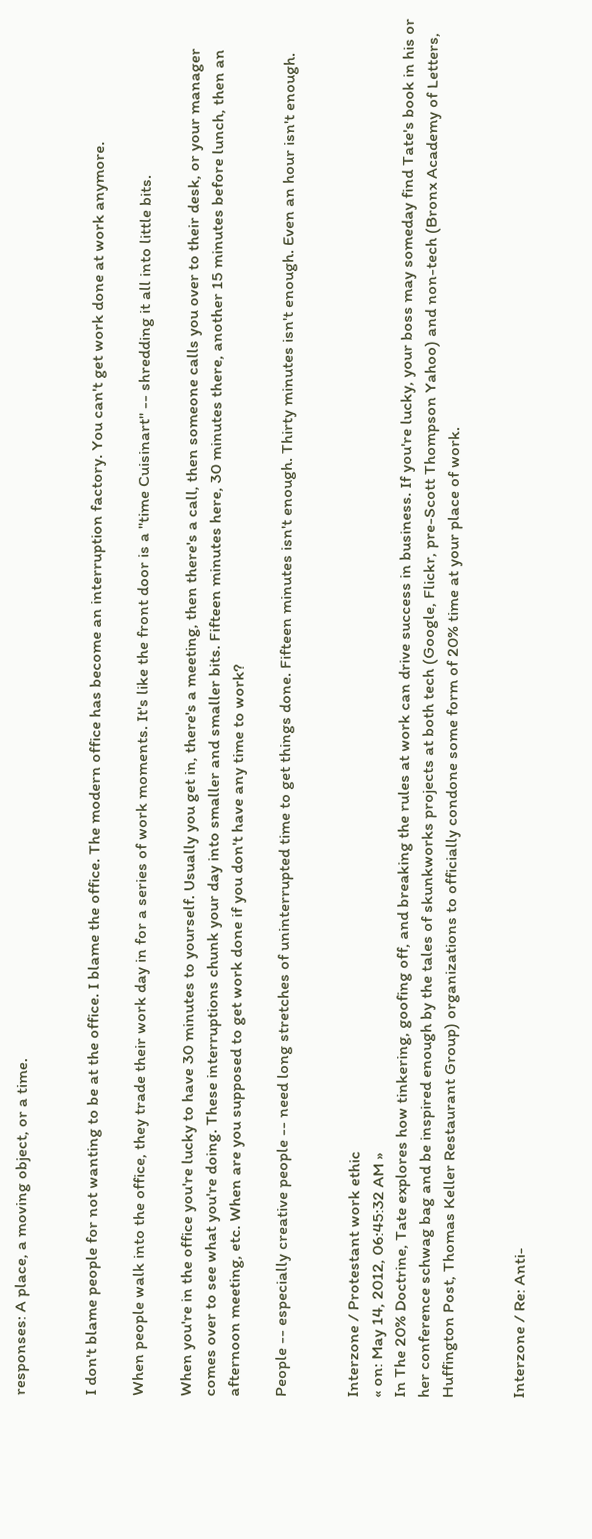responses: A place, a moving object, or a time.


I don't blame people for not wanting to be at the office. I blame the office. The modern office has become an interruption factory. You can't get work done at work anymore.

When people walk into the office, they trade their work day in for a series of work moments. It's like the front door is a "time Cuisinart" -- shredding it all into little bits.

When you're in the office you're lucky to have 30 minutes to yourself. Usually you get in, there's a meeting, then there's a call, then someone calls you over to their desk, or your manager comes over to see what you're doing. These interruptions chunk your day into smaller and smaller bits. Fifteen minutes here, 30 minutes there, another 15 minutes before lunch, then an afternoon meeting, etc. When are you supposed to get work done if you don't have any time to work?

People -- especially creative people -- need long stretches of uninterrupted time to get things done. Fifteen minutes isn't enough. Thirty minutes isn't enough. Even an hour isn't enough.


Interzone / Protestant work ethic
« on: May 14, 2012, 06:45:32 AM »
In The 20% Doctrine, Tate explores how tinkering, goofing off, and breaking the rules at work can drive success in business. If you're lucky, your boss may someday find Tate's book in his or her conference schwag bag and be inspired enough by the tales of skunkworks projects at both tech (Google, Flickr, pre-Scott Thompson Yahoo) and non-tech (Bronx Academy of Letters, Huffington Post, Thomas Keller Restaurant Group) organizations to officially condone some form of 20% time at your place of work.


Interzone / Re: Anti-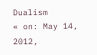Dualism
« on: May 14, 2012,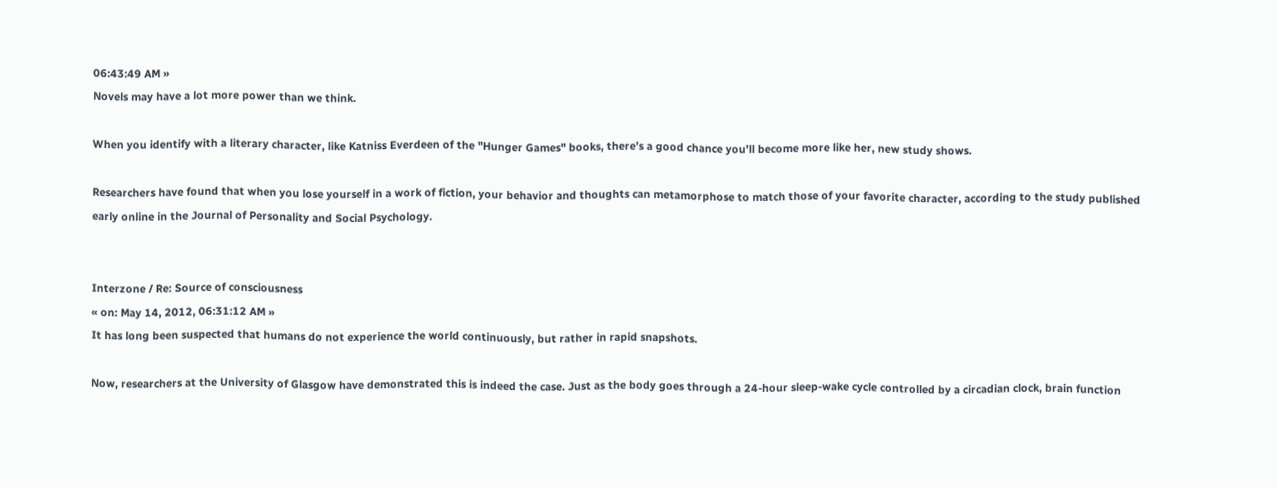06:43:49 AM »
Novels may have a lot more power than we think.

When you identify with a literary character, like Katniss Everdeen of the "Hunger Games" books, there’s a good chance you’ll become more like her, new study shows.

Researchers have found that when you lose yourself in a work of fiction, your behavior and thoughts can metamorphose to match those of your favorite character, according to the study published early online in the Journal of Personality and Social Psychology.


Interzone / Re: Source of consciousness
« on: May 14, 2012, 06:31:12 AM »
It has long been suspected that humans do not experience the world continuously, but rather in rapid snapshots.

Now, researchers at the University of Glasgow have demonstrated this is indeed the case. Just as the body goes through a 24-hour sleep-wake cycle controlled by a circadian clock, brain function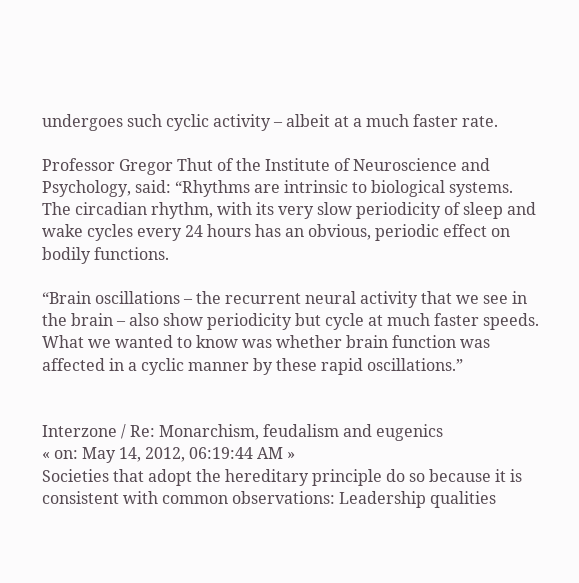undergoes such cyclic activity – albeit at a much faster rate.

Professor Gregor Thut of the Institute of Neuroscience and Psychology, said: “Rhythms are intrinsic to biological systems. The circadian rhythm, with its very slow periodicity of sleep and wake cycles every 24 hours has an obvious, periodic effect on bodily functions.

“Brain oscillations – the recurrent neural activity that we see in the brain – also show periodicity but cycle at much faster speeds. What we wanted to know was whether brain function was affected in a cyclic manner by these rapid oscillations.”


Interzone / Re: Monarchism, feudalism and eugenics
« on: May 14, 2012, 06:19:44 AM »
Societies that adopt the hereditary principle do so because it is consistent with common observations: Leadership qualities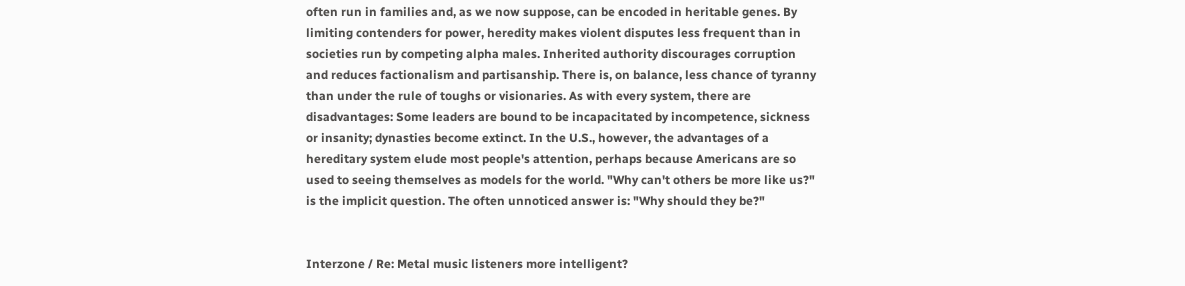often run in families and, as we now suppose, can be encoded in heritable genes. By limiting contenders for power, heredity makes violent disputes less frequent than in societies run by competing alpha males. Inherited authority discourages corruption and reduces factionalism and partisanship. There is, on balance, less chance of tyranny than under the rule of toughs or visionaries. As with every system, there are disadvantages: Some leaders are bound to be incapacitated by incompetence, sickness or insanity; dynasties become extinct. In the U.S., however, the advantages of a hereditary system elude most people's attention, perhaps because Americans are so used to seeing themselves as models for the world. "Why can't others be more like us?" is the implicit question. The often unnoticed answer is: "Why should they be?"


Interzone / Re: Metal music listeners more intelligent?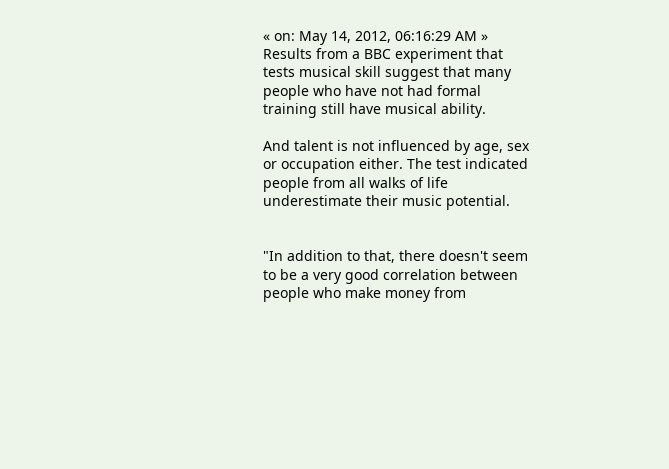« on: May 14, 2012, 06:16:29 AM »
Results from a BBC experiment that tests musical skill suggest that many people who have not had formal training still have musical ability.

And talent is not influenced by age, sex or occupation either. The test indicated people from all walks of life underestimate their music potential.


"In addition to that, there doesn't seem to be a very good correlation between people who make money from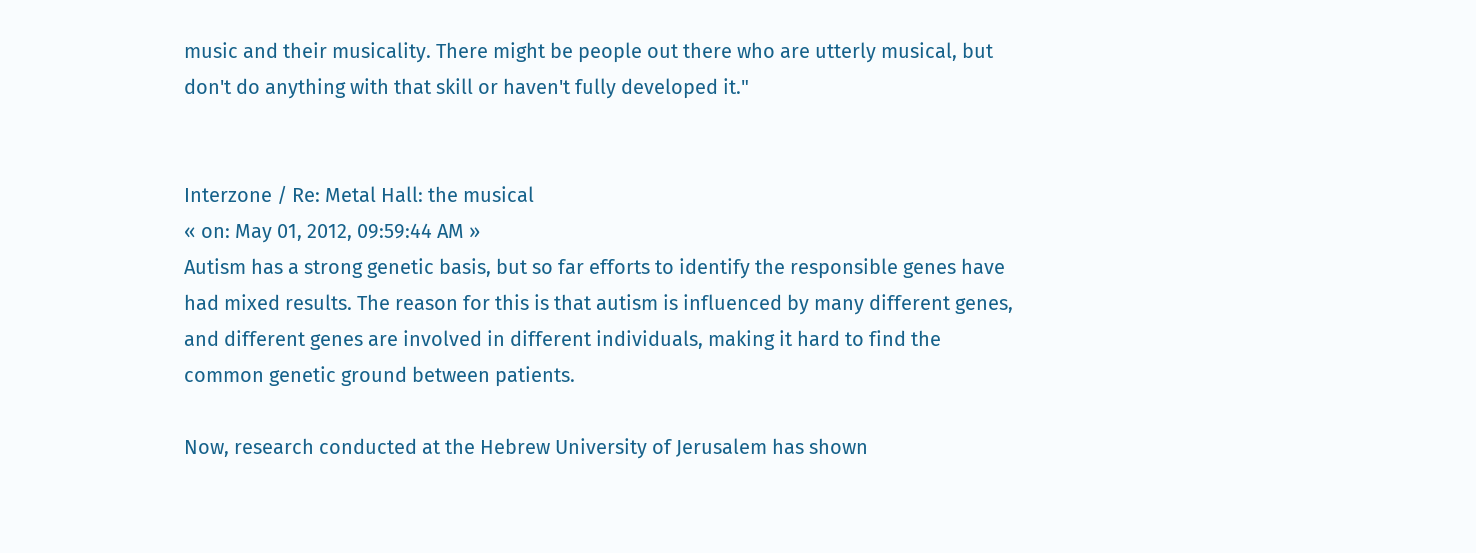music and their musicality. There might be people out there who are utterly musical, but don't do anything with that skill or haven't fully developed it."


Interzone / Re: Metal Hall: the musical
« on: May 01, 2012, 09:59:44 AM »
Autism has a strong genetic basis, but so far efforts to identify the responsible genes have had mixed results. The reason for this is that autism is influenced by many different genes, and different genes are involved in different individuals, making it hard to find the common genetic ground between patients.

Now, research conducted at the Hebrew University of Jerusalem has shown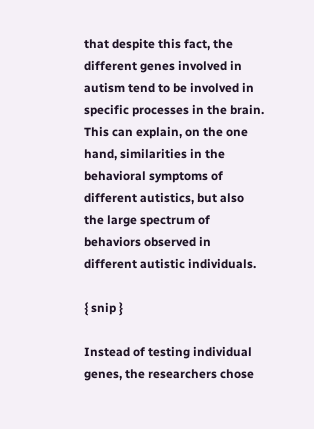that despite this fact, the different genes involved in autism tend to be involved in specific processes in the brain. This can explain, on the one hand, similarities in the behavioral symptoms of different autistics, but also the large spectrum of behaviors observed in different autistic individuals.

{ snip }

Instead of testing individual genes, the researchers chose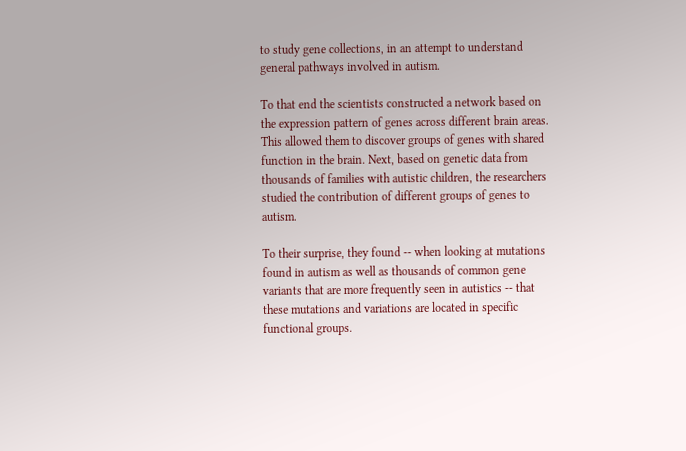to study gene collections, in an attempt to understand general pathways involved in autism.

To that end the scientists constructed a network based on the expression pattern of genes across different brain areas. This allowed them to discover groups of genes with shared function in the brain. Next, based on genetic data from thousands of families with autistic children, the researchers studied the contribution of different groups of genes to autism.

To their surprise, they found -- when looking at mutations found in autism as well as thousands of common gene variants that are more frequently seen in autistics -- that these mutations and variations are located in specific functional groups.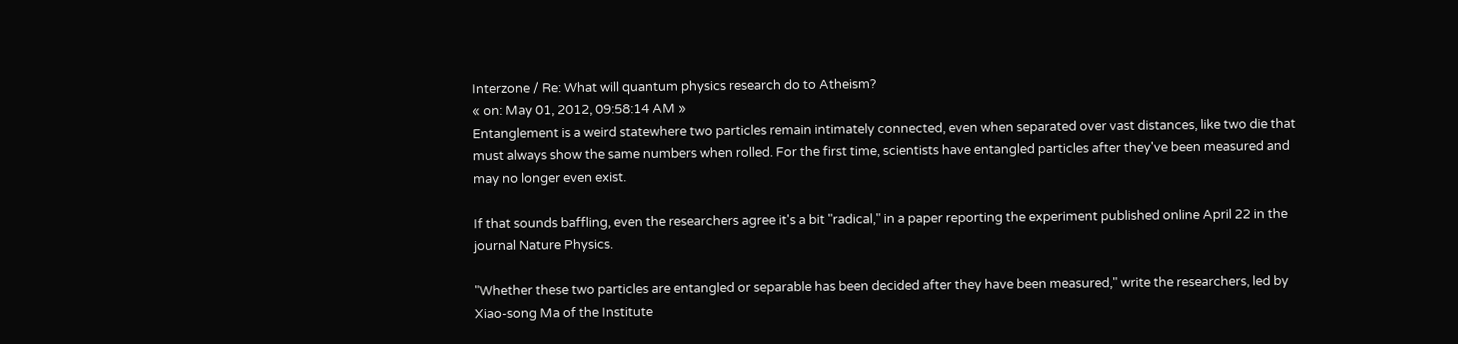Interzone / Re: What will quantum physics research do to Atheism?
« on: May 01, 2012, 09:58:14 AM »
Entanglement is a weird statewhere two particles remain intimately connected, even when separated over vast distances, like two die that must always show the same numbers when rolled. For the first time, scientists have entangled particles after they've been measured and may no longer even exist.

If that sounds baffling, even the researchers agree it's a bit "radical," in a paper reporting the experiment published online April 22 in the journal Nature Physics.

"Whether these two particles are entangled or separable has been decided after they have been measured," write the researchers, led by Xiao-song Ma of the Institute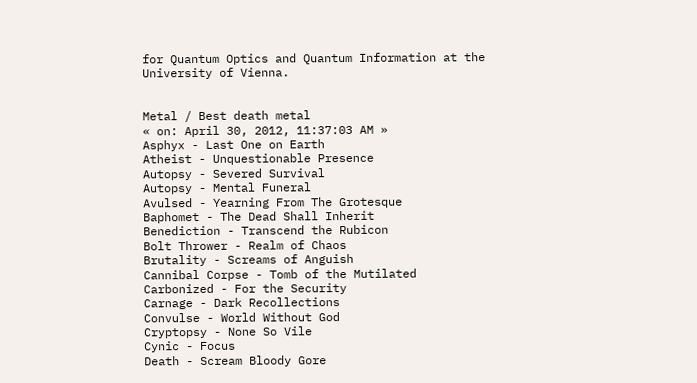for Quantum Optics and Quantum Information at the University of Vienna.


Metal / Best death metal
« on: April 30, 2012, 11:37:03 AM »
Asphyx - Last One on Earth
Atheist - Unquestionable Presence
Autopsy - Severed Survival
Autopsy - Mental Funeral
Avulsed - Yearning From The Grotesque
Baphomet - The Dead Shall Inherit
Benediction - Transcend the Rubicon
Bolt Thrower - Realm of Chaos
Brutality - Screams of Anguish
Cannibal Corpse - Tomb of the Mutilated
Carbonized - For the Security
Carnage - Dark Recollections
Convulse - World Without God
Cryptopsy - None So Vile
Cynic - Focus
Death - Scream Bloody Gore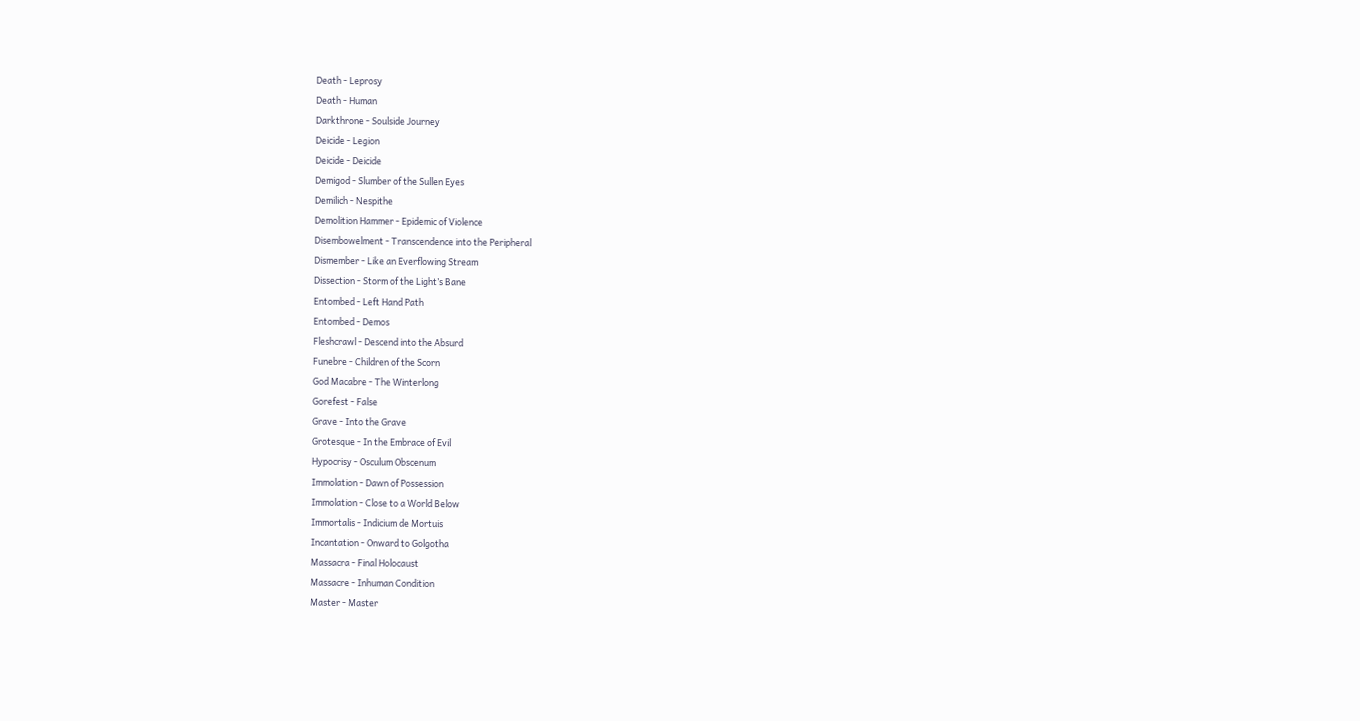Death - Leprosy
Death - Human
Darkthrone - Soulside Journey
Deicide - Legion
Deicide - Deicide
Demigod - Slumber of the Sullen Eyes
Demilich - Nespithe
Demolition Hammer - Epidemic of Violence
Disembowelment - Transcendence into the Peripheral
Dismember - Like an Everflowing Stream
Dissection - Storm of the Light’s Bane
Entombed - Left Hand Path
Entombed - Demos
Fleshcrawl - Descend into the Absurd
Funebre - Children of the Scorn
God Macabre - The Winterlong
Gorefest - False
Grave - Into the Grave
Grotesque - In the Embrace of Evil
Hypocrisy - Osculum Obscenum
Immolation - Dawn of Possession
Immolation - Close to a World Below
Immortalis - Indicium de Mortuis
Incantation - Onward to Golgotha
Massacra - Final Holocaust
Massacre - Inhuman Condition
Master - Master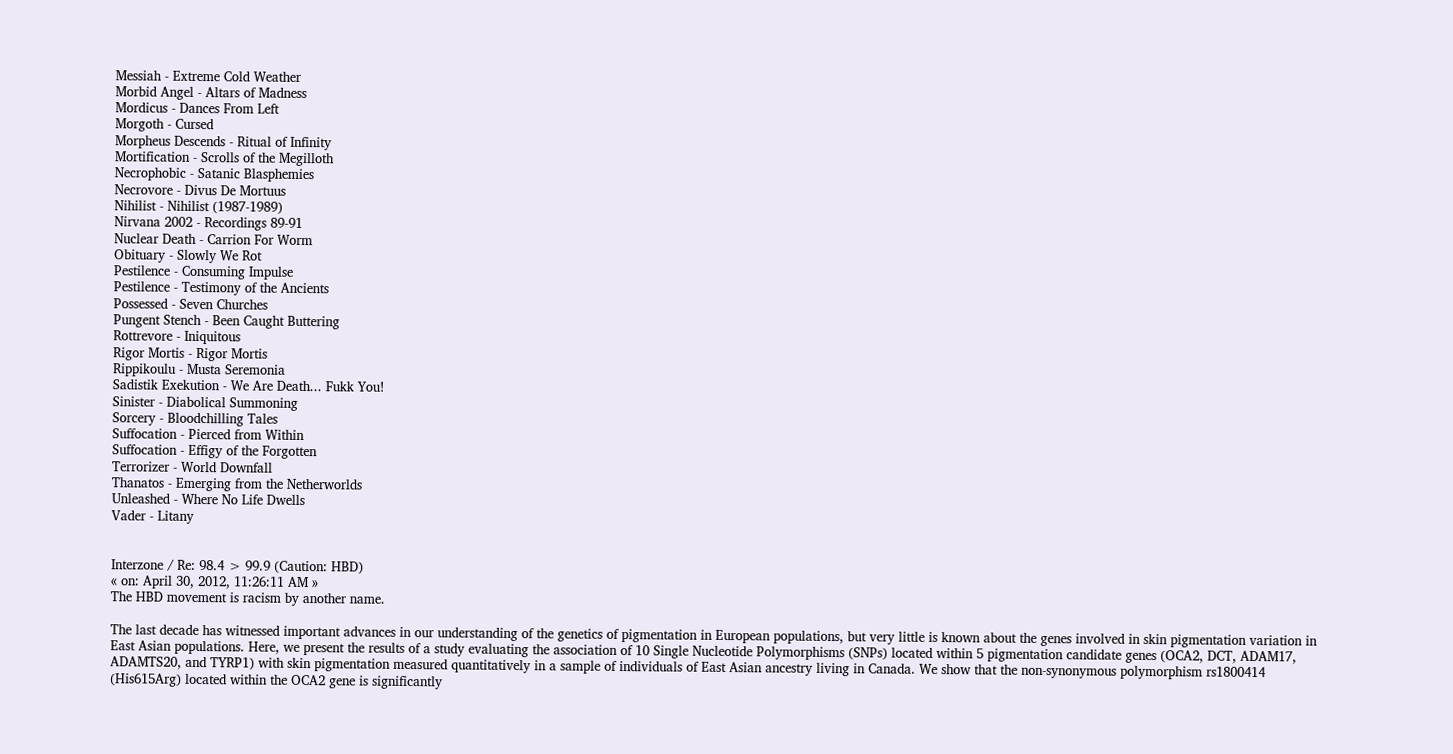Messiah - Extreme Cold Weather
Morbid Angel - Altars of Madness
Mordicus - Dances From Left
Morgoth - Cursed
Morpheus Descends - Ritual of Infinity
Mortification - Scrolls of the Megilloth
Necrophobic - Satanic Blasphemies
Necrovore - Divus De Mortuus
Nihilist - Nihilist (1987-1989)
Nirvana 2002 - Recordings 89-91
Nuclear Death - Carrion For Worm
Obituary - Slowly We Rot
Pestilence - Consuming Impulse
Pestilence - Testimony of the Ancients
Possessed - Seven Churches
Pungent Stench - Been Caught Buttering
Rottrevore - Iniquitous
Rigor Mortis - Rigor Mortis
Rippikoulu - Musta Seremonia
Sadistik Exekution - We Are Death... Fukk You!
Sinister - Diabolical Summoning
Sorcery - Bloodchilling Tales
Suffocation - Pierced from Within
Suffocation - Effigy of the Forgotten
Terrorizer - World Downfall
Thanatos - Emerging from the Netherworlds
Unleashed - Where No Life Dwells
Vader - Litany


Interzone / Re: 98.4 > 99.9 (Caution: HBD)
« on: April 30, 2012, 11:26:11 AM »
The HBD movement is racism by another name.

The last decade has witnessed important advances in our understanding of the genetics of pigmentation in European populations, but very little is known about the genes involved in skin pigmentation variation in East Asian populations. Here, we present the results of a study evaluating the association of 10 Single Nucleotide Polymorphisms (SNPs) located within 5 pigmentation candidate genes (OCA2, DCT, ADAM17, ADAMTS20, and TYRP1) with skin pigmentation measured quantitatively in a sample of individuals of East Asian ancestry living in Canada. We show that the non-synonymous polymorphism rs1800414 (His615Arg) located within the OCA2 gene is significantly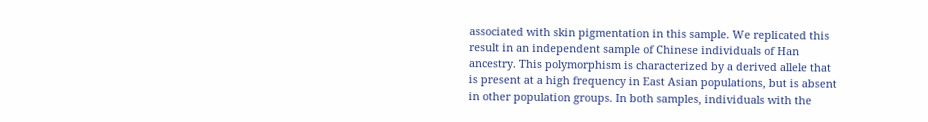associated with skin pigmentation in this sample. We replicated this result in an independent sample of Chinese individuals of Han ancestry. This polymorphism is characterized by a derived allele that is present at a high frequency in East Asian populations, but is absent in other population groups. In both samples, individuals with the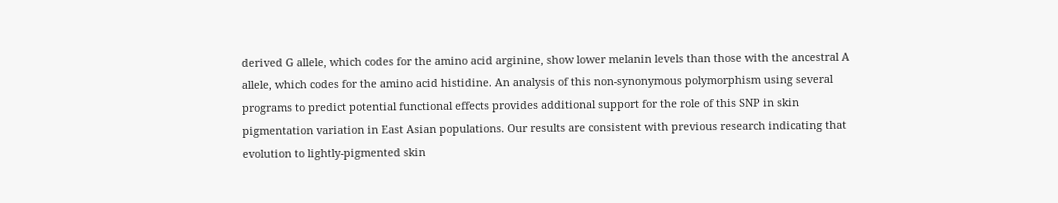derived G allele, which codes for the amino acid arginine, show lower melanin levels than those with the ancestral A allele, which codes for the amino acid histidine. An analysis of this non-synonymous polymorphism using several programs to predict potential functional effects provides additional support for the role of this SNP in skin pigmentation variation in East Asian populations. Our results are consistent with previous research indicating that evolution to lightly-pigmented skin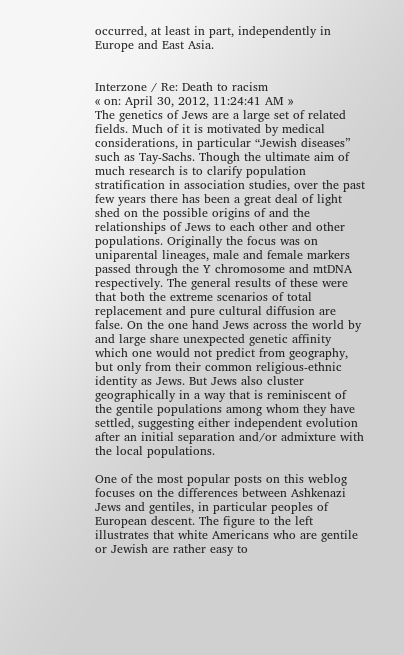occurred, at least in part, independently in Europe and East Asia.


Interzone / Re: Death to racism
« on: April 30, 2012, 11:24:41 AM »
The genetics of Jews are a large set of related fields. Much of it is motivated by medical considerations, in particular “Jewish diseases” such as Tay-Sachs. Though the ultimate aim of much research is to clarify population stratification in association studies, over the past few years there has been a great deal of light shed on the possible origins of and the relationships of Jews to each other and other populations. Originally the focus was on uniparental lineages, male and female markers passed through the Y chromosome and mtDNA respectively. The general results of these were that both the extreme scenarios of total replacement and pure cultural diffusion are false. On the one hand Jews across the world by and large share unexpected genetic affinity which one would not predict from geography, but only from their common religious-ethnic identity as Jews. But Jews also cluster geographically in a way that is reminiscent of the gentile populations among whom they have settled, suggesting either independent evolution after an initial separation and/or admixture with the local populations.

One of the most popular posts on this weblog focuses on the differences between Ashkenazi Jews and gentiles, in particular peoples of European descent. The figure to the left illustrates that white Americans who are gentile or Jewish are rather easy to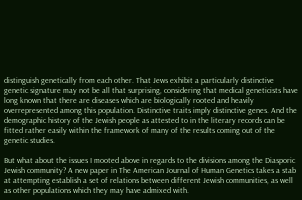distinguish genetically from each other. That Jews exhibit a particularly distinctive genetic signature may not be all that surprising, considering that medical geneticists have long known that there are diseases which are biologically rooted and heavily overrepresented among this population. Distinctive traits imply distinctive genes. And the demographic history of the Jewish people as attested to in the literary records can be fitted rather easily within the framework of many of the results coming out of the genetic studies.

But what about the issues I mooted above in regards to the divisions among the Diasporic Jewish community? A new paper in The American Journal of Human Genetics takes a stab at attempting establish a set of relations between different Jewish communities, as well as other populations which they may have admixed with.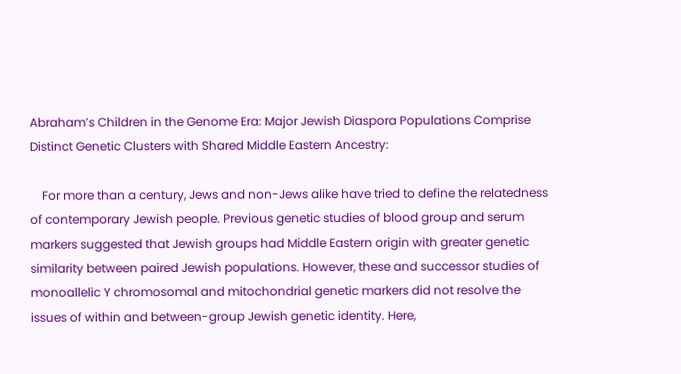Abraham’s Children in the Genome Era: Major Jewish Diaspora Populations Comprise Distinct Genetic Clusters with Shared Middle Eastern Ancestry:

    For more than a century, Jews and non-Jews alike have tried to define the relatedness of contemporary Jewish people. Previous genetic studies of blood group and serum markers suggested that Jewish groups had Middle Eastern origin with greater genetic similarity between paired Jewish populations. However, these and successor studies of monoallelic Y chromosomal and mitochondrial genetic markers did not resolve the issues of within and between-group Jewish genetic identity. Here,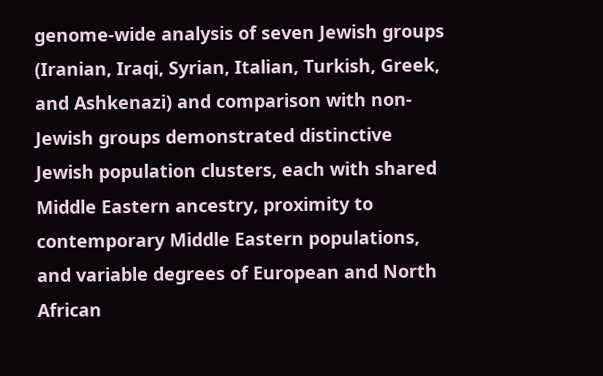genome-wide analysis of seven Jewish groups (Iranian, Iraqi, Syrian, Italian, Turkish, Greek, and Ashkenazi) and comparison with non-Jewish groups demonstrated distinctive Jewish population clusters, each with shared Middle Eastern ancestry, proximity to contemporary Middle Eastern populations, and variable degrees of European and North African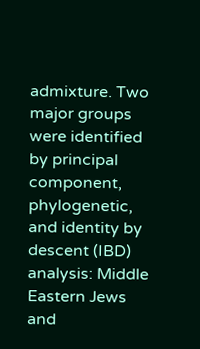admixture. Two major groups were identified by principal component, phylogenetic, and identity by descent (IBD) analysis: Middle Eastern Jews and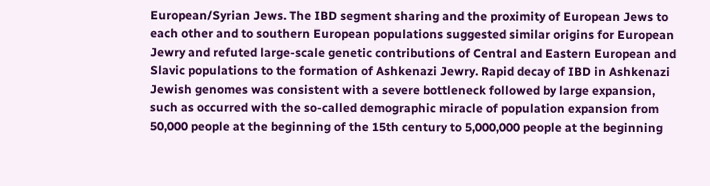European/Syrian Jews. The IBD segment sharing and the proximity of European Jews to each other and to southern European populations suggested similar origins for European Jewry and refuted large-scale genetic contributions of Central and Eastern European and Slavic populations to the formation of Ashkenazi Jewry. Rapid decay of IBD in Ashkenazi Jewish genomes was consistent with a severe bottleneck followed by large expansion, such as occurred with the so-called demographic miracle of population expansion from 50,000 people at the beginning of the 15th century to 5,000,000 people at the beginning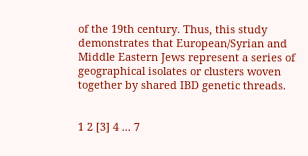of the 19th century. Thus, this study demonstrates that European/Syrian and Middle Eastern Jews represent a series of geographical isolates or clusters woven together by shared IBD genetic threads.


1 2 [3] 4 ... 7